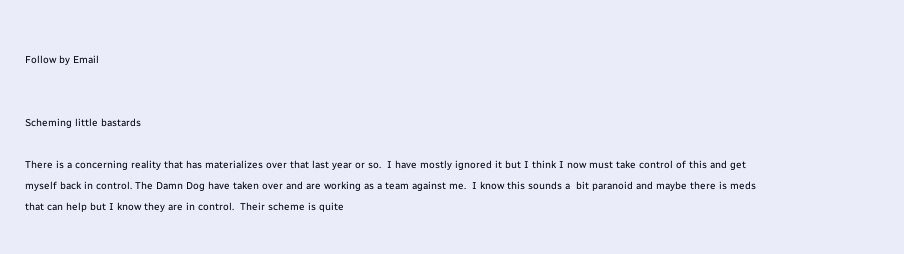Follow by Email


Scheming little bastards

There is a concerning reality that has materializes over that last year or so.  I have mostly ignored it but I think I now must take control of this and get myself back in control. The Damn Dog have taken over and are working as a team against me.  I know this sounds a  bit paranoid and maybe there is meds that can help but I know they are in control.  Their scheme is quite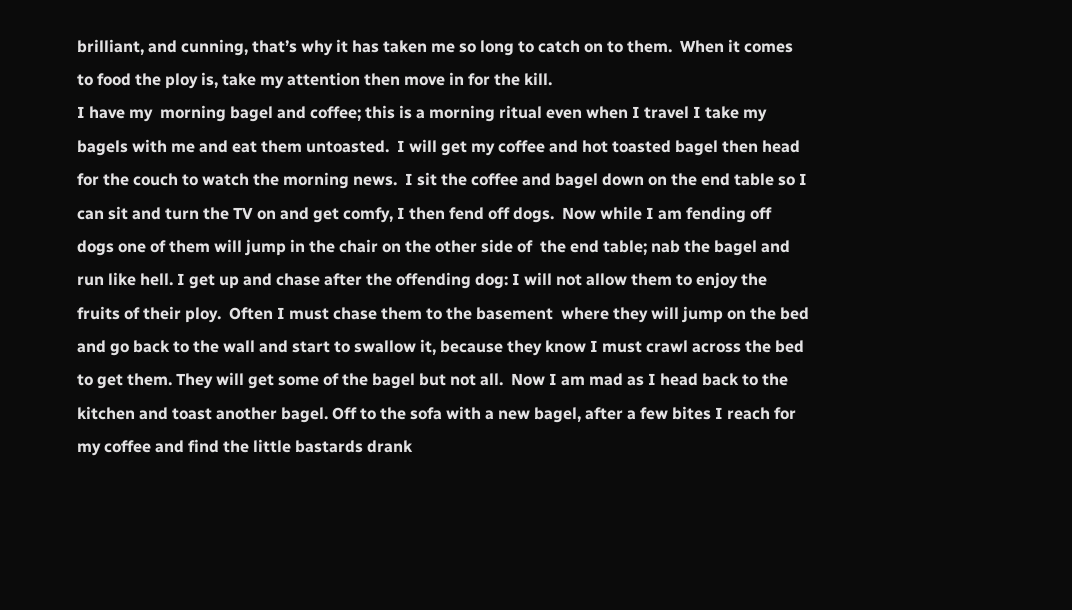brilliant, and cunning, that’s why it has taken me so long to catch on to them.  When it comes to food the ploy is, take my attention then move in for the kill.
I have my  morning bagel and coffee; this is a morning ritual even when I travel I take my bagels with me and eat them untoasted.  I will get my coffee and hot toasted bagel then head for the couch to watch the morning news.  I sit the coffee and bagel down on the end table so I can sit and turn the TV on and get comfy, I then fend off dogs.  Now while I am fending off dogs one of them will jump in the chair on the other side of  the end table; nab the bagel and run like hell. I get up and chase after the offending dog: I will not allow them to enjoy the fruits of their ploy.  Often I must chase them to the basement  where they will jump on the bed and go back to the wall and start to swallow it, because they know I must crawl across the bed to get them. They will get some of the bagel but not all.  Now I am mad as I head back to the kitchen and toast another bagel. Off to the sofa with a new bagel, after a few bites I reach for my coffee and find the little bastards drank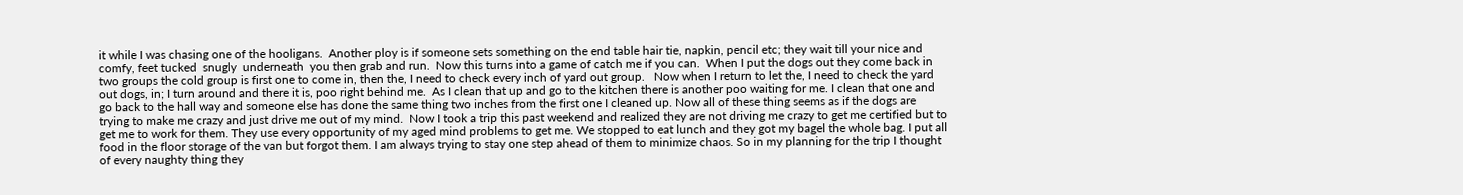it while I was chasing one of the hooligans.  Another ploy is if someone sets something on the end table hair tie, napkin, pencil etc; they wait till your nice and comfy, feet tucked  snugly  underneath  you then grab and run.  Now this turns into a game of catch me if you can.  When I put the dogs out they come back in two groups the cold group is first one to come in, then the, I need to check every inch of yard out group.   Now when I return to let the, I need to check the yard out dogs, in; I turn around and there it is, poo right behind me.  As I clean that up and go to the kitchen there is another poo waiting for me. I clean that one and go back to the hall way and someone else has done the same thing two inches from the first one I cleaned up. Now all of these thing seems as if the dogs are trying to make me crazy and just drive me out of my mind.  Now I took a trip this past weekend and realized they are not driving me crazy to get me certified but to get me to work for them. They use every opportunity of my aged mind problems to get me. We stopped to eat lunch and they got my bagel the whole bag. I put all food in the floor storage of the van but forgot them. I am always trying to stay one step ahead of them to minimize chaos. So in my planning for the trip I thought of every naughty thing they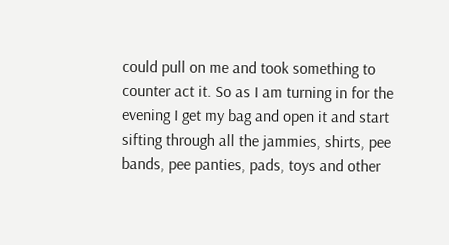could pull on me and took something to counter act it. So as I am turning in for the evening I get my bag and open it and start sifting through all the jammies, shirts, pee bands, pee panties, pads, toys and other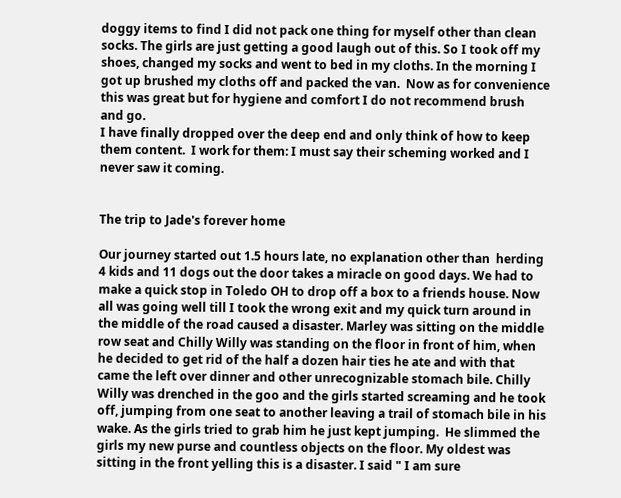doggy items to find I did not pack one thing for myself other than clean socks. The girls are just getting a good laugh out of this. So I took off my shoes, changed my socks and went to bed in my cloths. In the morning I got up brushed my cloths off and packed the van.  Now as for convenience this was great but for hygiene and comfort I do not recommend brush and go.
I have finally dropped over the deep end and only think of how to keep them content.  I work for them: I must say their scheming worked and I never saw it coming.


The trip to Jade's forever home

Our journey started out 1.5 hours late, no explanation other than  herding 4 kids and 11 dogs out the door takes a miracle on good days. We had to make a quick stop in Toledo OH to drop off a box to a friends house. Now all was going well till I took the wrong exit and my quick turn around in the middle of the road caused a disaster. Marley was sitting on the middle row seat and Chilly Willy was standing on the floor in front of him, when he decided to get rid of the half a dozen hair ties he ate and with that came the left over dinner and other unrecognizable stomach bile. Chilly Willy was drenched in the goo and the girls started screaming and he took off, jumping from one seat to another leaving a trail of stomach bile in his wake. As the girls tried to grab him he just kept jumping.  He slimmed the girls my new purse and countless objects on the floor. My oldest was sitting in the front yelling this is a disaster. I said " I am sure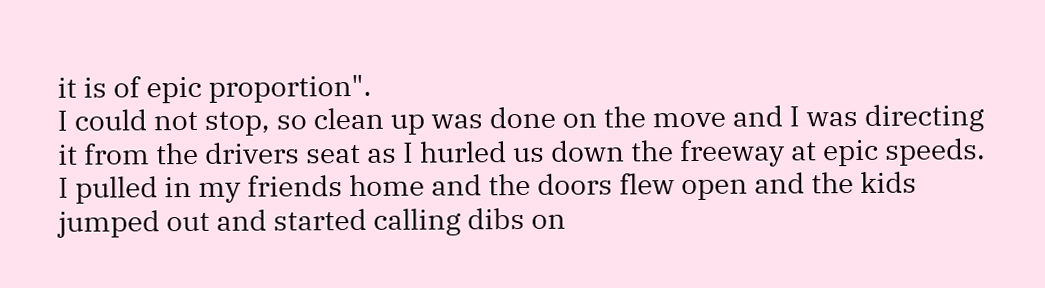it is of epic proportion".
I could not stop, so clean up was done on the move and I was directing it from the drivers seat as I hurled us down the freeway at epic speeds.  I pulled in my friends home and the doors flew open and the kids jumped out and started calling dibs on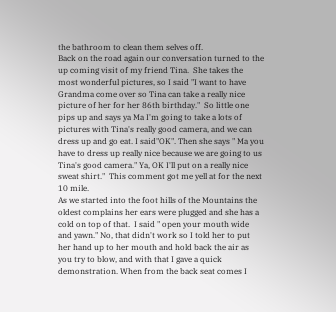the bathroom to clean them selves off.
Back on the road again our conversation turned to the up coming visit of my friend Tina.  She takes the most wonderful pictures, so I said "I want to have Grandma come over so Tina can take a really nice picture of her for her 86th birthday."  So little one pips up and says ya Ma I'm going to take a lots of pictures with Tina's really good camera, and we can dress up and go eat. I said"OK". Then she says " Ma you have to dress up really nice because we are going to us Tina's good camera." Ya, OK I'll put on a really nice sweat shirt."  This comment got me yell at for the next 10 mile.
As we started into the foot hills of the Mountains the oldest complains her ears were plugged and she has a cold on top of that.  I said " open your mouth wide and yawn." No, that didn't work so I told her to put her hand up to her mouth and hold back the air as you try to blow, and with that I gave a quick demonstration. When from the back seat comes I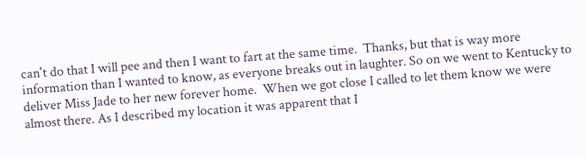can't do that I will pee and then I want to fart at the same time.  Thanks, but that is way more information than I wanted to know, as everyone breaks out in laughter. So on we went to Kentucky to deliver Miss Jade to her new forever home.  When we got close I called to let them know we were almost there. As I described my location it was apparent that I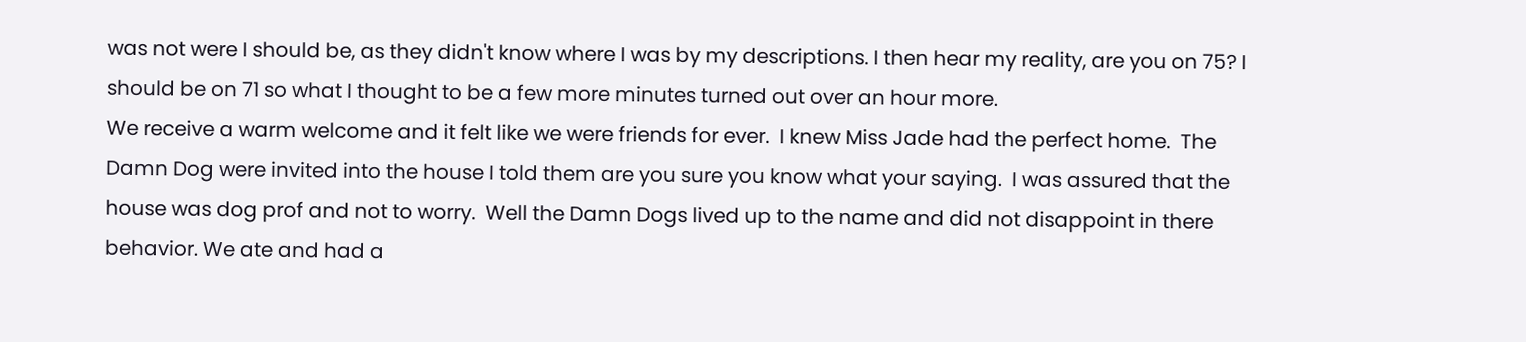was not were I should be, as they didn't know where I was by my descriptions. I then hear my reality, are you on 75? I should be on 71 so what I thought to be a few more minutes turned out over an hour more.
We receive a warm welcome and it felt like we were friends for ever.  I knew Miss Jade had the perfect home.  The Damn Dog were invited into the house I told them are you sure you know what your saying.  I was assured that the house was dog prof and not to worry.  Well the Damn Dogs lived up to the name and did not disappoint in there behavior. We ate and had a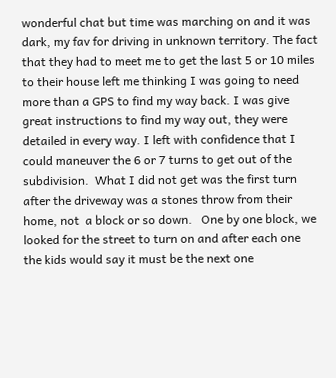wonderful chat but time was marching on and it was dark, my fav for driving in unknown territory. The fact that they had to meet me to get the last 5 or 10 miles to their house left me thinking I was going to need more than a GPS to find my way back. I was give great instructions to find my way out, they were detailed in every way. I left with confidence that I could maneuver the 6 or 7 turns to get out of the subdivision.  What I did not get was the first turn after the driveway was a stones throw from their home, not  a block or so down.   One by one block, we looked for the street to turn on and after each one the kids would say it must be the next one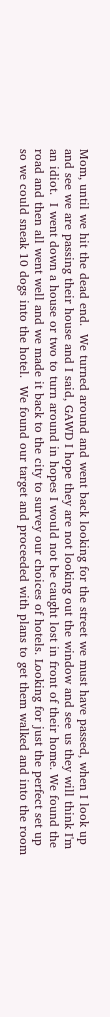Mom, until we hit the dead end.  We turned around and went back looking for the street we must have passed, when I look up and see we are passing their house and I said, GAWD I hope they are not looking out the window and see us they will think I'm an idiot.  I went down a house or two to turn around in hopes I would not be caught lost in front of their home. We found the road and then all went well and we made it back to the city to survey our choices of hotels. Looking for just the perfect set up so we could sneak 10 dogs into the hotel.  We found our target and proceeded with plans to get them walked and into the room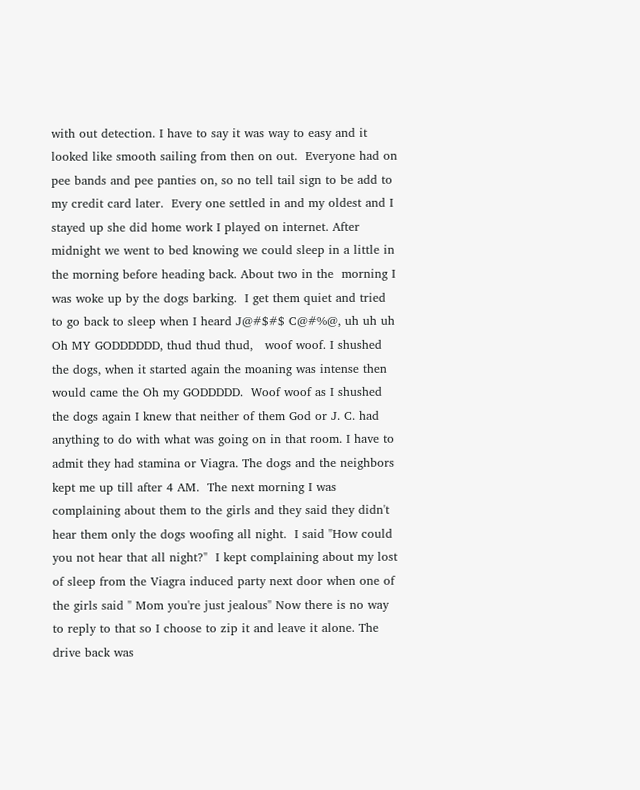with out detection. I have to say it was way to easy and it looked like smooth sailing from then on out.  Everyone had on pee bands and pee panties on, so no tell tail sign to be add to my credit card later.  Every one settled in and my oldest and I stayed up she did home work I played on internet. After midnight we went to bed knowing we could sleep in a little in the morning before heading back. About two in the  morning I was woke up by the dogs barking.  I get them quiet and tried to go back to sleep when I heard J@#$#$ C@#%@, uh uh uh Oh MY GODDDDDD, thud thud thud,   woof woof. I shushed the dogs, when it started again the moaning was intense then would came the Oh my GODDDDD.  Woof woof as I shushed the dogs again I knew that neither of them God or J. C. had anything to do with what was going on in that room. I have to admit they had stamina or Viagra. The dogs and the neighbors kept me up till after 4 AM.  The next morning I was complaining about them to the girls and they said they didn't hear them only the dogs woofing all night.  I said "How could you not hear that all night?"  I kept complaining about my lost of sleep from the Viagra induced party next door when one of the girls said " Mom you're just jealous" Now there is no way to reply to that so I choose to zip it and leave it alone. The drive back was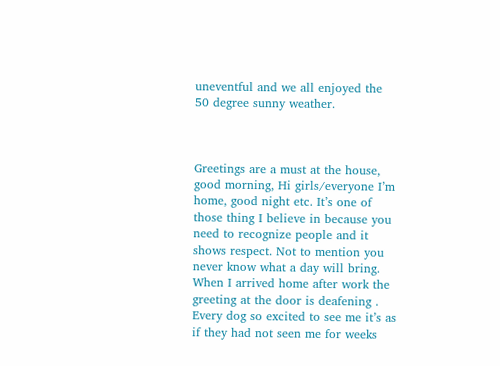uneventful and we all enjoyed the 50 degree sunny weather.



Greetings are a must at the house, good morning, Hi girls/everyone I’m home, good night etc. It’s one of those thing I believe in because you need to recognize people and it shows respect. Not to mention you never know what a day will bring.
When I arrived home after work the greeting at the door is deafening . Every dog so excited to see me it’s as if they had not seen me for weeks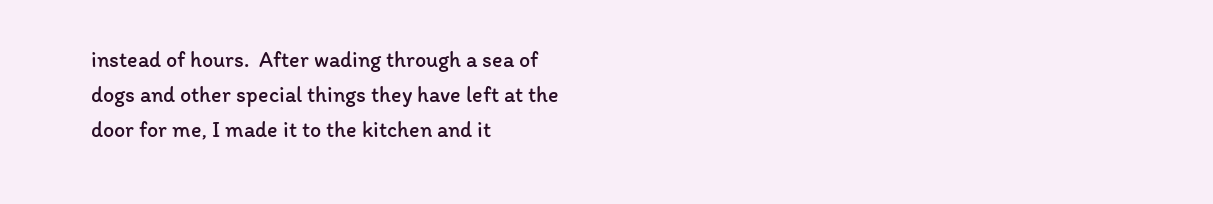instead of hours.  After wading through a sea of dogs and other special things they have left at the door for me, I made it to the kitchen and it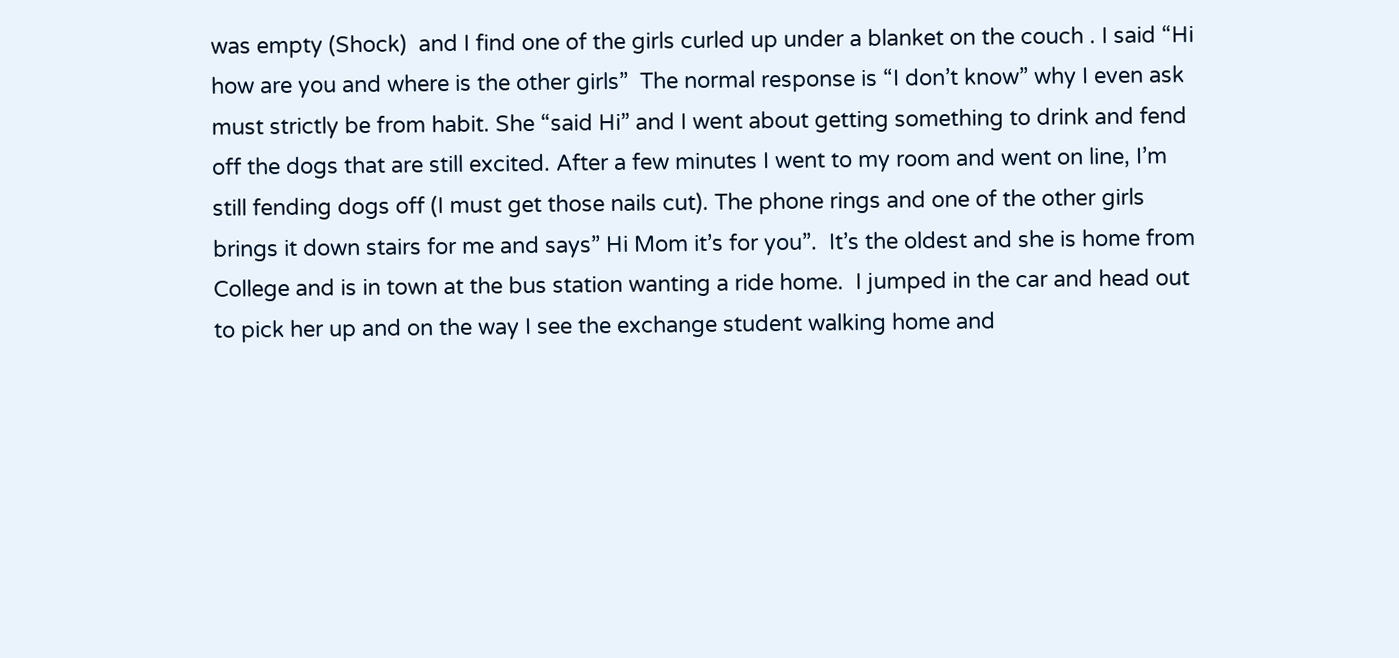was empty (Shock)  and I find one of the girls curled up under a blanket on the couch . I said “Hi how are you and where is the other girls”  The normal response is “I don’t know” why I even ask must strictly be from habit. She “said Hi” and I went about getting something to drink and fend off the dogs that are still excited. After a few minutes I went to my room and went on line, I’m still fending dogs off (I must get those nails cut). The phone rings and one of the other girls brings it down stairs for me and says” Hi Mom it’s for you”.  It’s the oldest and she is home from College and is in town at the bus station wanting a ride home.  I jumped in the car and head out to pick her up and on the way I see the exchange student walking home and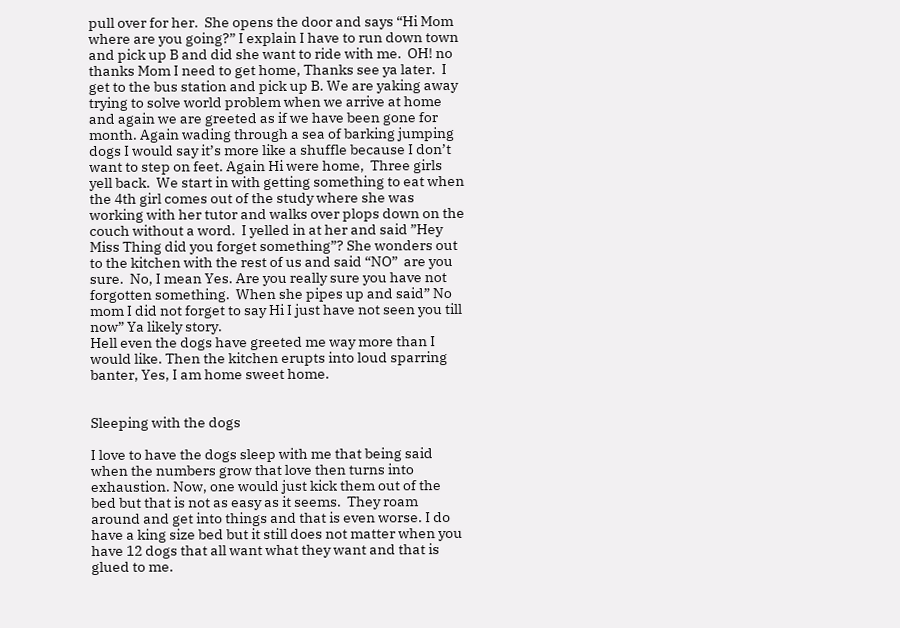pull over for her.  She opens the door and says “Hi Mom where are you going?” I explain I have to run down town and pick up B and did she want to ride with me.  OH! no thanks Mom I need to get home, Thanks see ya later.  I get to the bus station and pick up B. We are yaking away trying to solve world problem when we arrive at home and again we are greeted as if we have been gone for month. Again wading through a sea of barking jumping dogs I would say it’s more like a shuffle because I don’t want to step on feet. Again Hi were home,  Three girls yell back.  We start in with getting something to eat when the 4th girl comes out of the study where she was working with her tutor and walks over plops down on the couch without a word.  I yelled in at her and said ”Hey Miss Thing did you forget something”? She wonders out to the kitchen with the rest of us and said “NO”  are you sure.  No, I mean Yes. Are you really sure you have not forgotten something.  When she pipes up and said” No mom I did not forget to say Hi I just have not seen you till now” Ya likely story.
Hell even the dogs have greeted me way more than I would like. Then the kitchen erupts into loud sparring banter, Yes, I am home sweet home.


Sleeping with the dogs

I love to have the dogs sleep with me that being said when the numbers grow that love then turns into exhaustion. Now, one would just kick them out of the bed but that is not as easy as it seems.  They roam around and get into things and that is even worse. I do have a king size bed but it still does not matter when you have 12 dogs that all want what they want and that is glued to me.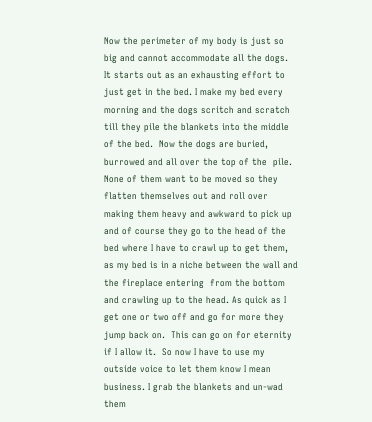Now the perimeter of my body is just so big and cannot accommodate all the dogs.  It starts out as an exhausting effort to just get in the bed. I make my bed every morning and the dogs scritch and scratch  till they pile the blankets into the middle of the bed.  Now the dogs are buried, burrowed and all over the top of the  pile.  None of them want to be moved so they flatten themselves out and roll over making them heavy and awkward to pick up and of course they go to the head of the bed where I have to crawl up to get them, as my bed is in a niche between the wall and the fireplace entering  from the bottom and crawling up to the head. As quick as I get one or two off and go for more they jump back on.  This can go on for eternity if I allow it.  So now I have to use my outside voice to let them know I mean business. I grab the blankets and un-wad them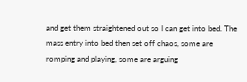and get them straightened out so I can get into bed. The mass entry into bed then set off chaos, some are romping and playing, some are arguing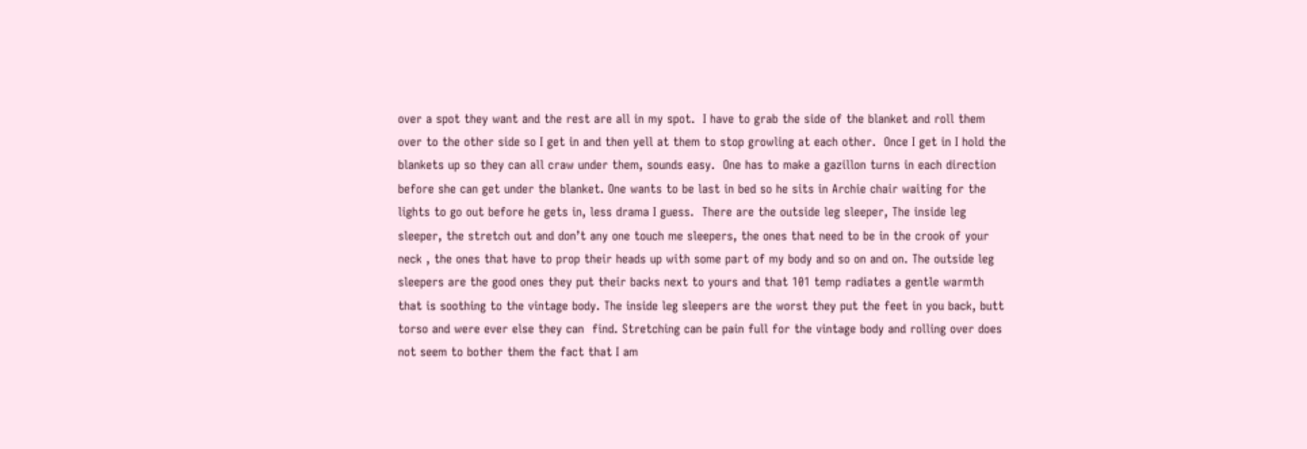over a spot they want and the rest are all in my spot.  I have to grab the side of the blanket and roll them over to the other side so I get in and then yell at them to stop growling at each other.  Once I get in I hold the blankets up so they can all craw under them, sounds easy.  One has to make a gazillon turns in each direction before she can get under the blanket. One wants to be last in bed so he sits in Archie chair waiting for the lights to go out before he gets in, less drama I guess.  There are the outside leg sleeper, The inside leg sleeper, the stretch out and don’t any one touch me sleepers, the ones that need to be in the crook of your neck , the ones that have to prop their heads up with some part of my body and so on and on. The outside leg sleepers are the good ones they put their backs next to yours and that 101 temp radiates a gentle warmth  that is soothing to the vintage body. The inside leg sleepers are the worst they put the feet in you back, butt torso and were ever else they can  find. Stretching can be pain full for the vintage body and rolling over does not seem to bother them the fact that I am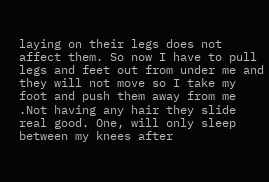laying on their legs does not affect them. So now I have to pull legs and feet out from under me and they will not move so I take my foot and push them away from me .Not having any hair they slide real good. One, will only sleep between my knees after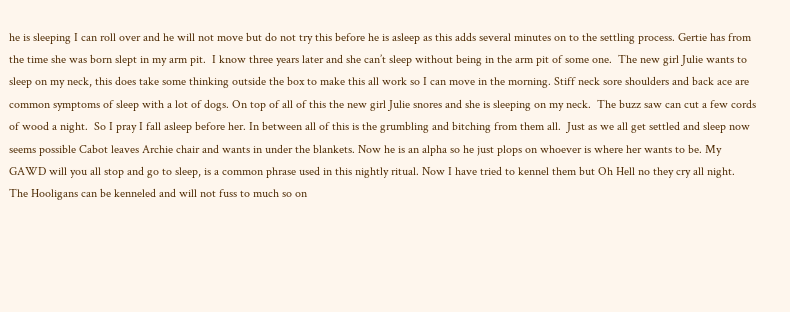he is sleeping I can roll over and he will not move but do not try this before he is asleep as this adds several minutes on to the settling process. Gertie has from the time she was born slept in my arm pit.  I know three years later and she can’t sleep without being in the arm pit of some one.  The new girl Julie wants to sleep on my neck, this does take some thinking outside the box to make this all work so I can move in the morning. Stiff neck sore shoulders and back ace are common symptoms of sleep with a lot of dogs. On top of all of this the new girl Julie snores and she is sleeping on my neck.  The buzz saw can cut a few cords of wood a night.  So I pray I fall asleep before her. In between all of this is the grumbling and bitching from them all.  Just as we all get settled and sleep now seems possible Cabot leaves Archie chair and wants in under the blankets. Now he is an alpha so he just plops on whoever is where her wants to be. My GAWD will you all stop and go to sleep, is a common phrase used in this nightly ritual. Now I have tried to kennel them but Oh Hell no they cry all night.  The Hooligans can be kenneled and will not fuss to much so on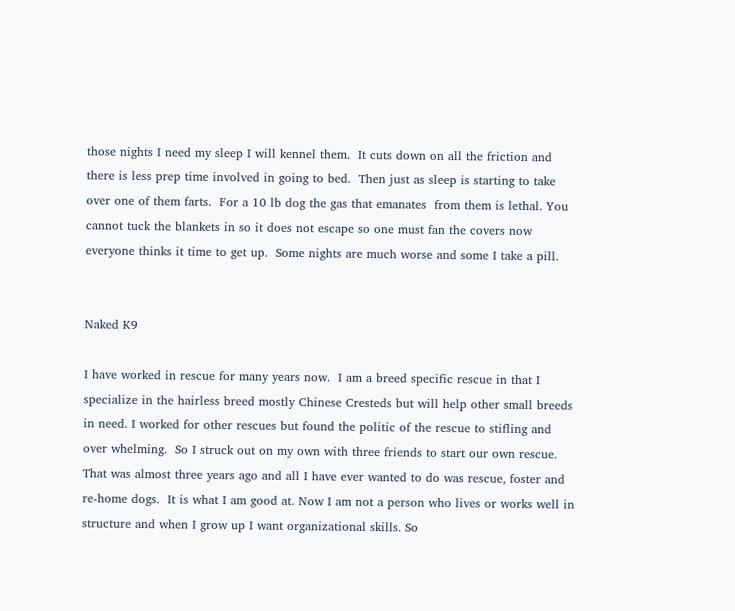those nights I need my sleep I will kennel them.  It cuts down on all the friction and there is less prep time involved in going to bed.  Then just as sleep is starting to take over one of them farts.  For a 10 lb dog the gas that emanates  from them is lethal. You cannot tuck the blankets in so it does not escape so one must fan the covers now everyone thinks it time to get up.  Some nights are much worse and some I take a pill.


Naked K9

I have worked in rescue for many years now.  I am a breed specific rescue in that I specialize in the hairless breed mostly Chinese Cresteds but will help other small breeds in need. I worked for other rescues but found the politic of the rescue to stifling and over whelming.  So I struck out on my own with three friends to start our own rescue. That was almost three years ago and all I have ever wanted to do was rescue, foster and re-home dogs.  It is what I am good at. Now I am not a person who lives or works well in structure and when I grow up I want organizational skills. So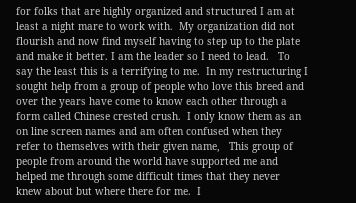for folks that are highly organized and structured I am at least a night mare to work with.  My organization did not flourish and now find myself having to step up to the plate and make it better. I am the leader so I need to lead.   To say the least this is a terrifying to me.  In my restructuring I sought help from a group of people who love this breed and over the years have come to know each other through a form called Chinese crested crush.  I only know them as an on line screen names and am often confused when they refer to themselves with their given name,   This group of people from around the world have supported me and helped me through some difficult times that they never knew about but where there for me.  I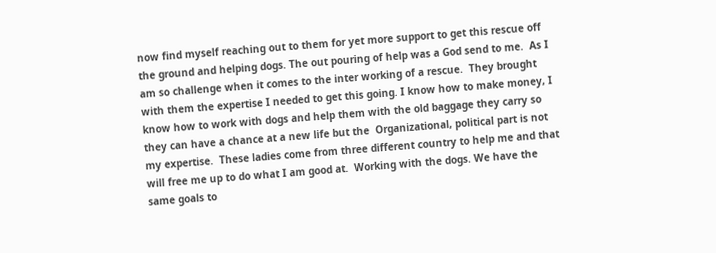now find myself reaching out to them for yet more support to get this rescue off the ground and helping dogs. The out pouring of help was a God send to me.  As I am so challenge when it comes to the inter working of a rescue.  They brought with them the expertise I needed to get this going. I know how to make money, I know how to work with dogs and help them with the old baggage they carry so they can have a chance at a new life but the  Organizational, political part is not my expertise.  These ladies come from three different country to help me and that will free me up to do what I am good at.  Working with the dogs. We have the same goals to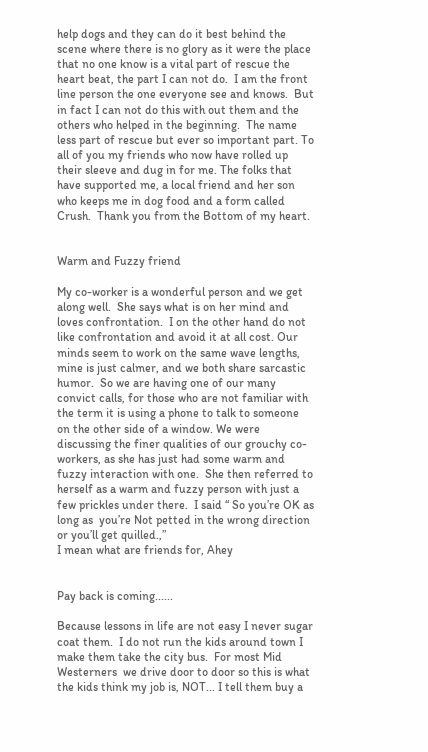help dogs and they can do it best behind the scene where there is no glory as it were the place that no one know is a vital part of rescue the heart beat, the part I can not do.  I am the front line person the one everyone see and knows.  But in fact I can not do this with out them and the others who helped in the beginning.  The name less part of rescue but ever so important part. To all of you my friends who now have rolled up their sleeve and dug in for me. The folks that have supported me, a local friend and her son who keeps me in dog food and a form called Crush.  Thank you from the Bottom of my heart.


Warm and Fuzzy friend

My co-worker is a wonderful person and we get along well.  She says what is on her mind and loves confrontation.  I on the other hand do not like confrontation and avoid it at all cost. Our minds seem to work on the same wave lengths, mine is just calmer, and we both share sarcastic humor.  So we are having one of our many convict calls, for those who are not familiar with the term it is using a phone to talk to someone on the other side of a window. We were discussing the finer qualities of our grouchy co-workers, as she has just had some warm and fuzzy interaction with one.  She then referred to  herself as a warm and fuzzy person with just a few prickles under there.  I said “ So you’re OK as long as  you’re Not petted in the wrong direction or you’ll get quilled.,”
I mean what are friends for, Ahey


Pay back is coming......

Because lessons in life are not easy I never sugar coat them.  I do not run the kids around town I make them take the city bus.  For most Mid Westerners  we drive door to door so this is what the kids think my job is, NOT... I tell them buy a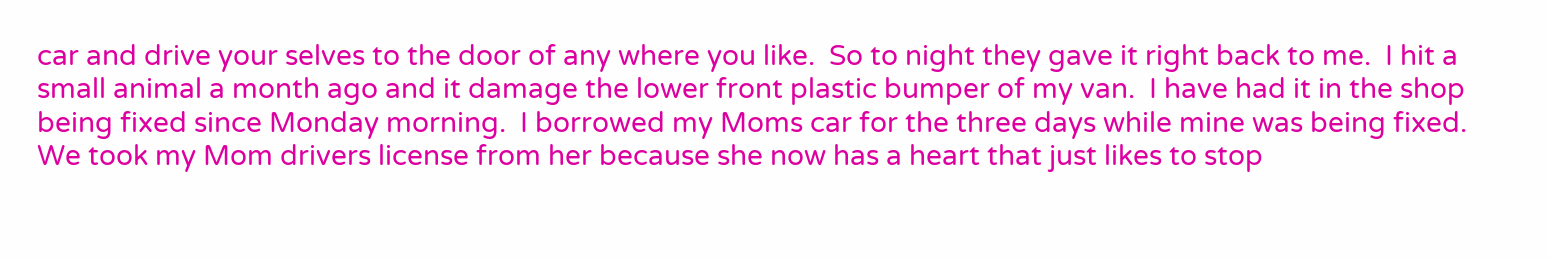car and drive your selves to the door of any where you like.  So to night they gave it right back to me.  I hit a small animal a month ago and it damage the lower front plastic bumper of my van.  I have had it in the shop being fixed since Monday morning.  I borrowed my Moms car for the three days while mine was being fixed.  We took my Mom drivers license from her because she now has a heart that just likes to stop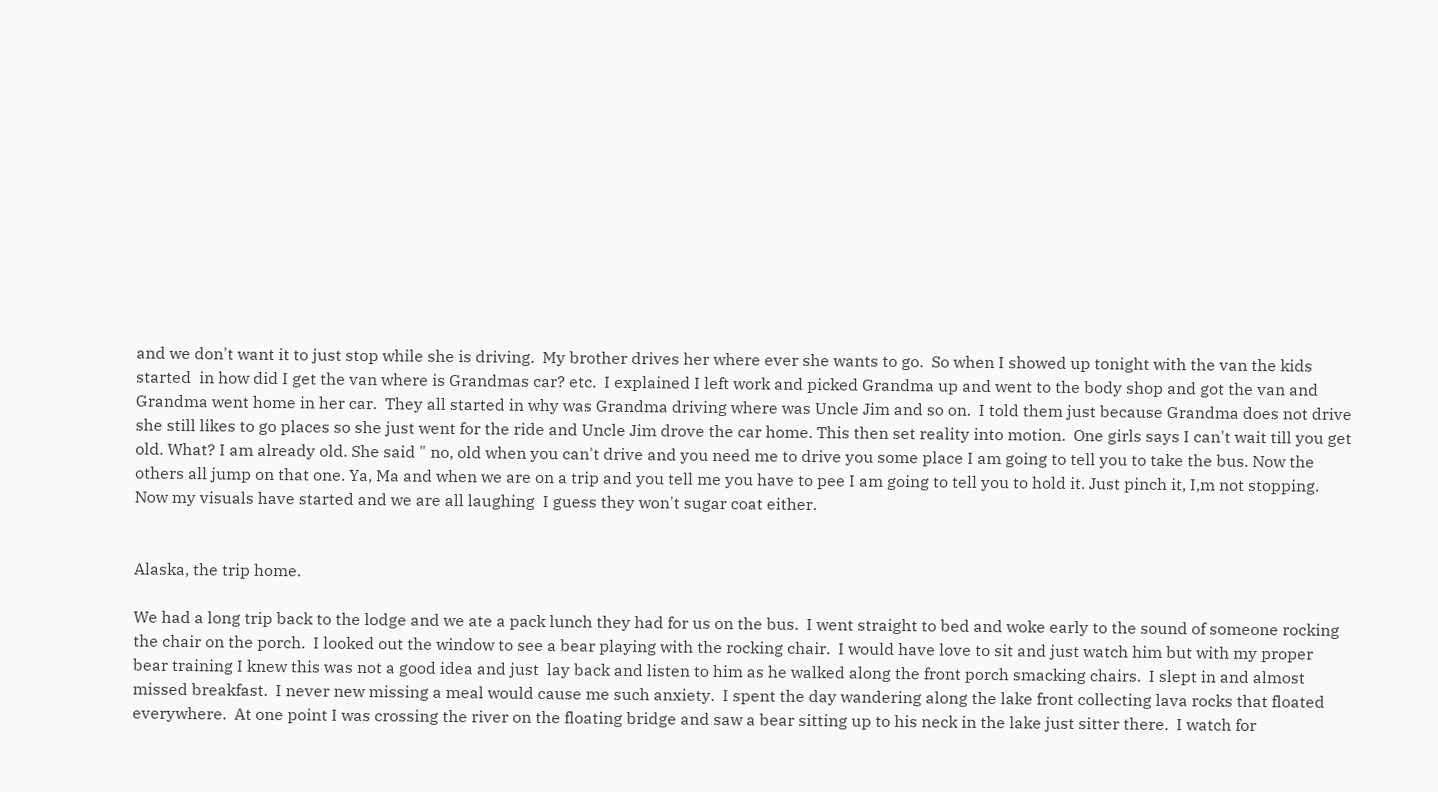and we don't want it to just stop while she is driving.  My brother drives her where ever she wants to go.  So when I showed up tonight with the van the kids started  in how did I get the van where is Grandmas car? etc.  I explained I left work and picked Grandma up and went to the body shop and got the van and Grandma went home in her car.  They all started in why was Grandma driving where was Uncle Jim and so on.  I told them just because Grandma does not drive she still likes to go places so she just went for the ride and Uncle Jim drove the car home. This then set reality into motion.  One girls says I can't wait till you get old. What? I am already old. She said " no, old when you can't drive and you need me to drive you some place I am going to tell you to take the bus. Now the others all jump on that one. Ya, Ma and when we are on a trip and you tell me you have to pee I am going to tell you to hold it. Just pinch it, I,m not stopping. Now my visuals have started and we are all laughing  I guess they won't sugar coat either.


Alaska, the trip home.

We had a long trip back to the lodge and we ate a pack lunch they had for us on the bus.  I went straight to bed and woke early to the sound of someone rocking  the chair on the porch.  I looked out the window to see a bear playing with the rocking chair.  I would have love to sit and just watch him but with my proper bear training I knew this was not a good idea and just  lay back and listen to him as he walked along the front porch smacking chairs.  I slept in and almost missed breakfast.  I never new missing a meal would cause me such anxiety.  I spent the day wandering along the lake front collecting lava rocks that floated everywhere.  At one point I was crossing the river on the floating bridge and saw a bear sitting up to his neck in the lake just sitter there.  I watch for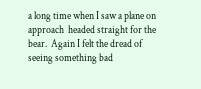a long time when I saw a plane on approach  headed straight for the bear.  Again I felt the dread of seeing something bad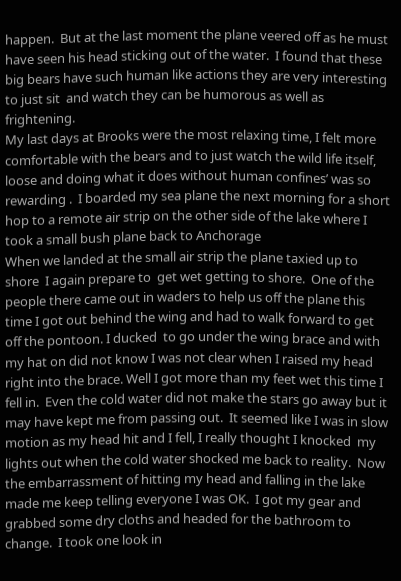happen.  But at the last moment the plane veered off as he must have seen his head sticking out of the water.  I found that these big bears have such human like actions they are very interesting to just sit  and watch they can be humorous as well as frightening.
My last days at Brooks were the most relaxing time, I felt more comfortable with the bears and to just watch the wild life itself, loose and doing what it does without human confines’ was so rewarding .  I boarded my sea plane the next morning for a short hop to a remote air strip on the other side of the lake where I took a small bush plane back to Anchorage
When we landed at the small air strip the plane taxied up to shore  I again prepare to  get wet getting to shore.  One of the people there came out in waders to help us off the plane this time I got out behind the wing and had to walk forward to get off the pontoon. I ducked  to go under the wing brace and with my hat on did not know I was not clear when I raised my head right into the brace. Well I got more than my feet wet this time I fell in.  Even the cold water did not make the stars go away but it may have kept me from passing out.  It seemed like I was in slow motion as my head hit and I fell, I really thought I knocked  my lights out when the cold water shocked me back to reality.  Now the embarrassment of hitting my head and falling in the lake made me keep telling everyone I was OK.  I got my gear and grabbed some dry cloths and headed for the bathroom to change.  I took one look in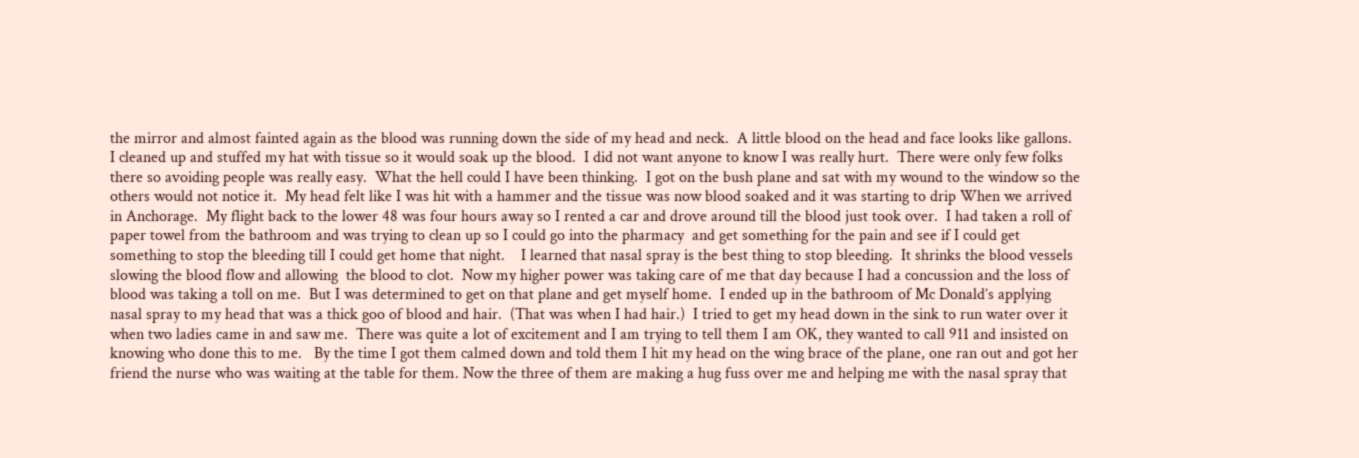the mirror and almost fainted again as the blood was running down the side of my head and neck.  A little blood on the head and face looks like gallons.  I cleaned up and stuffed my hat with tissue so it would soak up the blood.  I did not want anyone to know I was really hurt.  There were only few folks there so avoiding people was really easy.  What the hell could I have been thinking.  I got on the bush plane and sat with my wound to the window so the others would not notice it.  My head felt like I was hit with a hammer and the tissue was now blood soaked and it was starting to drip When we arrived in Anchorage.  My flight back to the lower 48 was four hours away so I rented a car and drove around till the blood just took over.  I had taken a roll of paper towel from the bathroom and was trying to clean up so I could go into the pharmacy  and get something for the pain and see if I could get something to stop the bleeding till I could get home that night.    I learned that nasal spray is the best thing to stop bleeding.  It shrinks the blood vessels slowing the blood flow and allowing  the blood to clot.  Now my higher power was taking care of me that day because I had a concussion and the loss of blood was taking a toll on me.  But I was determined to get on that plane and get myself home.  I ended up in the bathroom of Mc Donald’s applying   nasal spray to my head that was a thick goo of blood and hair.  (That was when I had hair.)  I tried to get my head down in the sink to run water over it when two ladies came in and saw me.  There was quite a lot of excitement and I am trying to tell them I am OK, they wanted to call 911 and insisted on knowing who done this to me.   By the time I got them calmed down and told them I hit my head on the wing brace of the plane, one ran out and got her friend the nurse who was waiting at the table for them. Now the three of them are making a hug fuss over me and helping me with the nasal spray that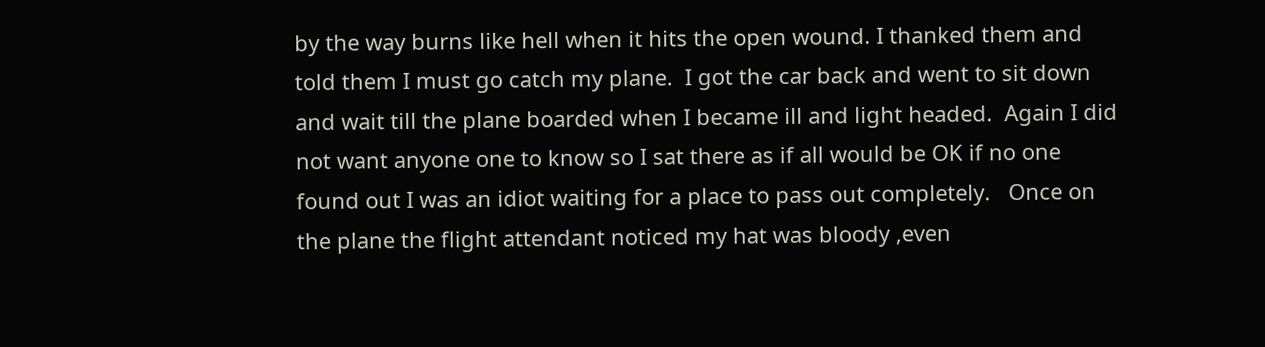by the way burns like hell when it hits the open wound. I thanked them and told them I must go catch my plane.  I got the car back and went to sit down and wait till the plane boarded when I became ill and light headed.  Again I did not want anyone one to know so I sat there as if all would be OK if no one found out I was an idiot waiting for a place to pass out completely.   Once on the plane the flight attendant noticed my hat was bloody ,even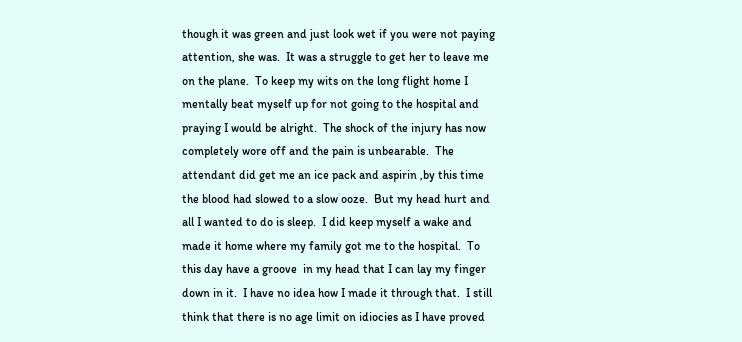though it was green and just look wet if you were not paying attention, she was.  It was a struggle to get her to leave me on the plane.  To keep my wits on the long flight home I mentally beat myself up for not going to the hospital and praying I would be alright.  The shock of the injury has now completely wore off and the pain is unbearable.  The attendant did get me an ice pack and aspirin ,by this time the blood had slowed to a slow ooze.  But my head hurt and all I wanted to do is sleep.  I did keep myself a wake and made it home where my family got me to the hospital.  To this day have a groove  in my head that I can lay my finger down in it.  I have no idea how I made it through that.  I still think that there is no age limit on idiocies as I have proved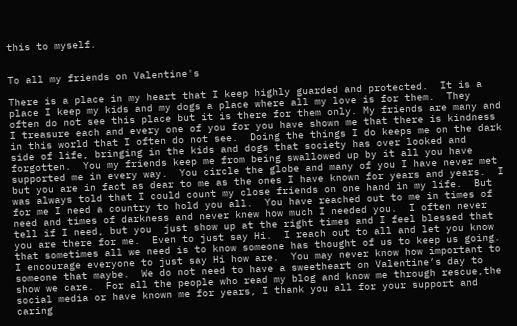this to myself.


To all my friends on Valentine's

There is a place in my heart that I keep highly guarded and protected.  It is a place I keep my kids and my dogs a place where all my love is for them.  They often do not see this place but it is there for them only. My friends are many and I treasure each and every one of you for you have shown me that there is kindness in this world that I often do not see.  Doing the things I do keeps me on the dark side of life, bringing in the kids and dogs that society has over looked and forgotten.  You my friends keep me from being swallowed up by it all you have supported me in every way.  You circle the globe and many of you I have never met but you are in fact as dear to me as the ones I have known for years and years.  I was always told that I could count my close friends on one hand in my life.  But for me I need a country to hold you all.  You have reached out to me in times of need and times of darkness and never knew how much I needed you.  I often never tell if I need, but you  just show up at the right times and I feel blessed that you are there for me.  Even to just say Hi.  I reach out to all and let you know that sometimes all we need is to know someone has thought of us to keep us going.  I encourage everyone to just say Hi how are.  You may never know how important to someone that maybe.  We do not need to have a sweetheart on Valentine’s day to show we care.  For all the people who read my blog and know me through rescue,the social media or have known me for years, I thank you all for your support and caring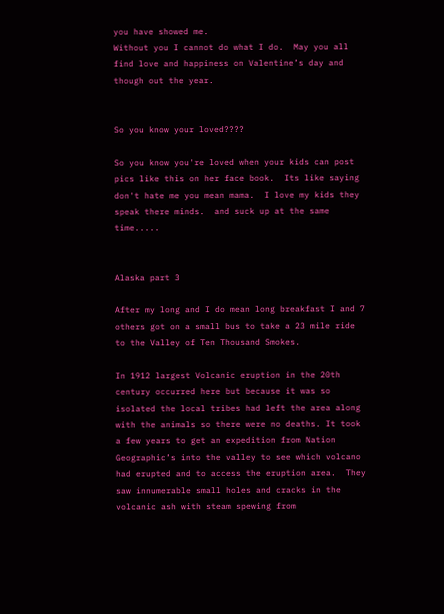you have showed me.
Without you I cannot do what I do.  May you all find love and happiness on Valentine’s day and though out the year.


So you know your loved????

So you know you're loved when your kids can post pics like this on her face book.  Its like saying don't hate me you mean mama.  I love my kids they speak there minds.  and suck up at the same time.....


Alaska part 3

After my long and I do mean long breakfast I and 7 others got on a small bus to take a 23 mile ride to the Valley of Ten Thousand Smokes.

In 1912 largest Volcanic eruption in the 20th century occurred here but because it was so isolated the local tribes had left the area along with the animals so there were no deaths. It took a few years to get an expedition from Nation Geographic’s into the valley to see which volcano had erupted and to access the eruption area.  They saw innumerable small holes and cracks in the volcanic ash with steam spewing from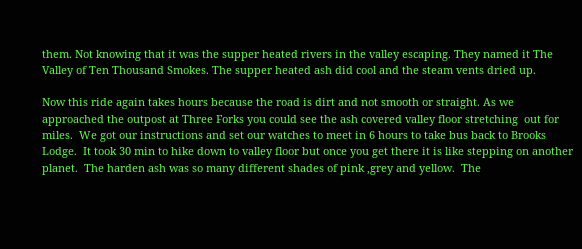them. Not knowing that it was the supper heated rivers in the valley escaping. They named it The Valley of Ten Thousand Smokes. The supper heated ash did cool and the steam vents dried up.

Now this ride again takes hours because the road is dirt and not smooth or straight. As we approached the outpost at Three Forks you could see the ash covered valley floor stretching  out for miles.  We got our instructions and set our watches to meet in 6 hours to take bus back to Brooks Lodge.  It took 30 min to hike down to valley floor but once you get there it is like stepping on another planet.  The harden ash was so many different shades of pink ,grey and yellow.  The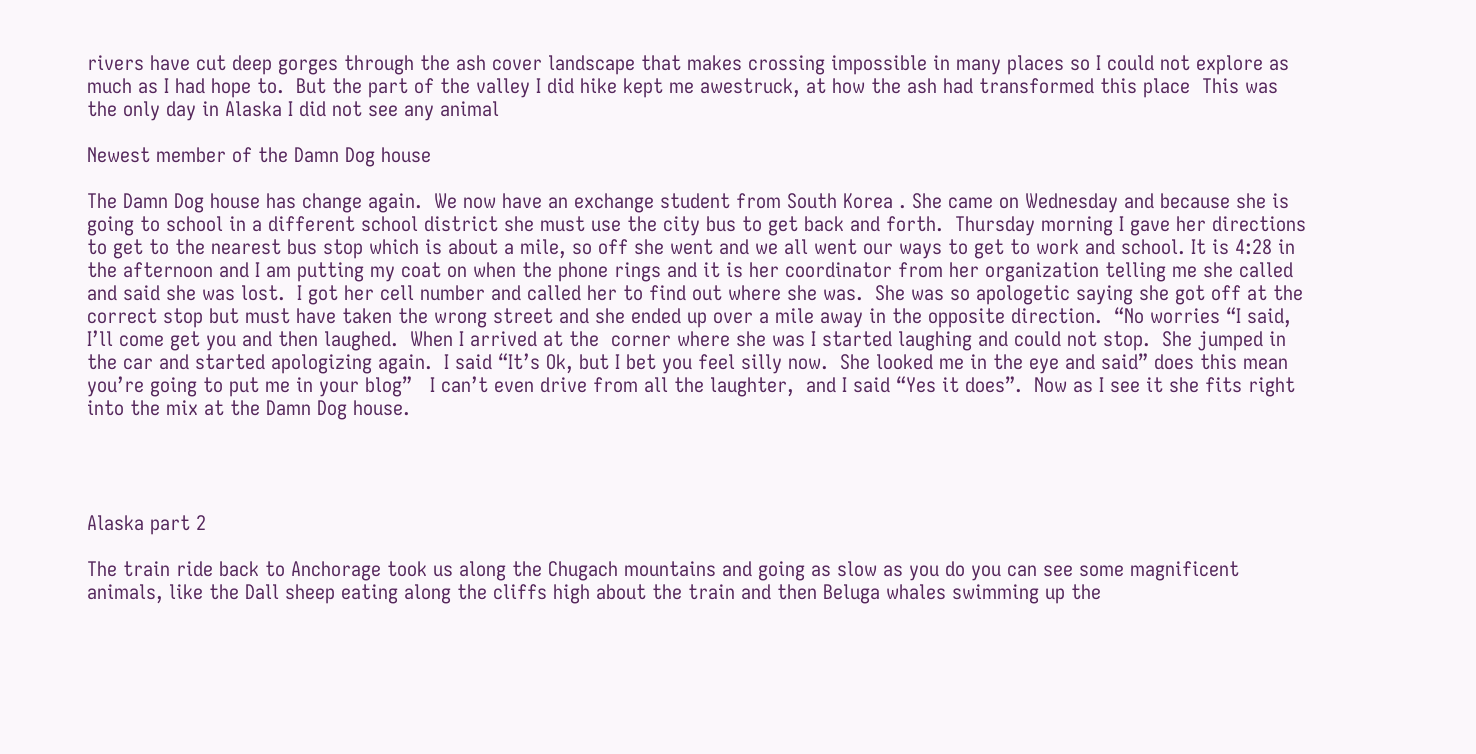rivers have cut deep gorges through the ash cover landscape that makes crossing impossible in many places so I could not explore as much as I had hope to.  But the part of the valley I did hike kept me awestruck, at how the ash had transformed this place  This was the only day in Alaska I did not see any animal

Newest member of the Damn Dog house

The Damn Dog house has change again.  We now have an exchange student from South Korea . She came on Wednesday and because she is going to school in a different school district she must use the city bus to get back and forth.  Thursday morning I gave her directions to get to the nearest bus stop which is about a mile, so off she went and we all went our ways to get to work and school. It is 4:28 in the afternoon and I am putting my coat on when the phone rings and it is her coordinator from her organization telling me she called and said she was lost.  I got her cell number and called her to find out where she was.  She was so apologetic saying she got off at the correct stop but must have taken the wrong street and she ended up over a mile away in the opposite direction.  “No worries “I said, I’ll come get you and then laughed.  When I arrived at the  corner where she was I started laughing and could not stop.  She jumped in the car and started apologizing again.  I said “It’s Ok, but I bet you feel silly now.  She looked me in the eye and said” does this mean you’re going to put me in your blog”   I can’t even drive from all the laughter,  and I said “Yes it does”.  Now as I see it she fits right into the mix at the Damn Dog house.




Alaska part 2

The train ride back to Anchorage took us along the Chugach mountains and going as slow as you do you can see some magnificent animals, like the Dall sheep eating along the cliffs high about the train and then Beluga whales swimming up the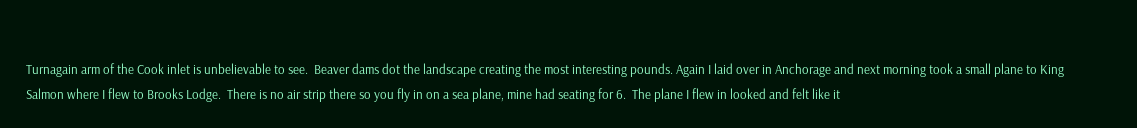Turnagain arm of the Cook inlet is unbelievable to see.  Beaver dams dot the landscape creating the most interesting pounds. Again I laid over in Anchorage and next morning took a small plane to King Salmon where I flew to Brooks Lodge.  There is no air strip there so you fly in on a sea plane, mine had seating for 6.  The plane I flew in looked and felt like it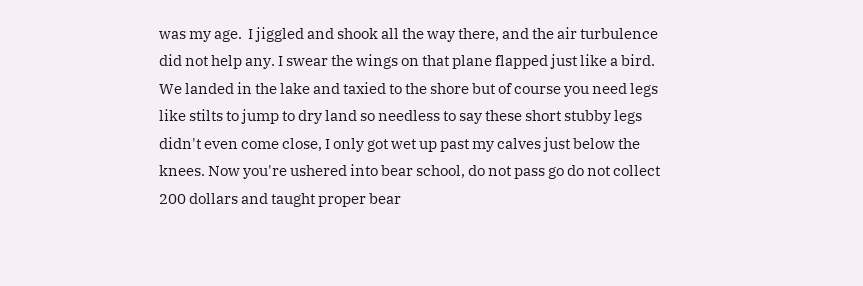was my age.  I jiggled and shook all the way there, and the air turbulence did not help any. I swear the wings on that plane flapped just like a bird.
We landed in the lake and taxied to the shore but of course you need legs like stilts to jump to dry land so needless to say these short stubby legs didn't even come close, I only got wet up past my calves just below the knees. Now you're ushered into bear school, do not pass go do not collect 200 dollars and taught proper bear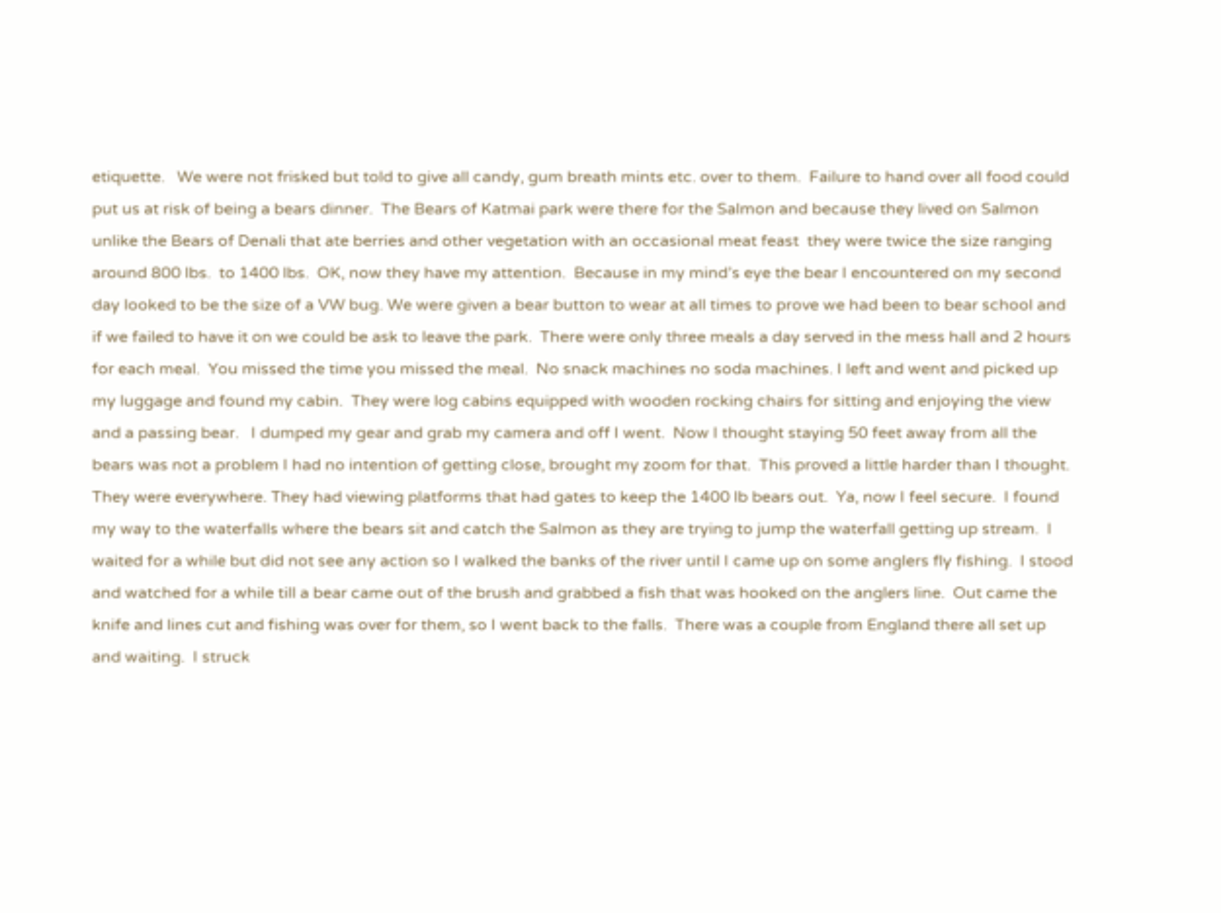etiquette.   We were not frisked but told to give all candy, gum breath mints etc. over to them.  Failure to hand over all food could put us at risk of being a bears dinner.  The Bears of Katmai park were there for the Salmon and because they lived on Salmon unlike the Bears of Denali that ate berries and other vegetation with an occasional meat feast  they were twice the size ranging around 800 lbs.  to 1400 lbs.  OK, now they have my attention.  Because in my mind’s eye the bear I encountered on my second day looked to be the size of a VW bug. We were given a bear button to wear at all times to prove we had been to bear school and if we failed to have it on we could be ask to leave the park.  There were only three meals a day served in the mess hall and 2 hours for each meal.  You missed the time you missed the meal.  No snack machines no soda machines. I left and went and picked up my luggage and found my cabin.  They were log cabins equipped with wooden rocking chairs for sitting and enjoying the view and a passing bear.   I dumped my gear and grab my camera and off I went.  Now I thought staying 50 feet away from all the bears was not a problem I had no intention of getting close, brought my zoom for that.  This proved a little harder than I thought.  They were everywhere. They had viewing platforms that had gates to keep the 1400 lb bears out.  Ya, now I feel secure.  I found my way to the waterfalls where the bears sit and catch the Salmon as they are trying to jump the waterfall getting up stream.  I waited for a while but did not see any action so I walked the banks of the river until I came up on some anglers fly fishing.  I stood and watched for a while till a bear came out of the brush and grabbed a fish that was hooked on the anglers line.  Out came the knife and lines cut and fishing was over for them, so I went back to the falls.  There was a couple from England there all set up and waiting.  I struck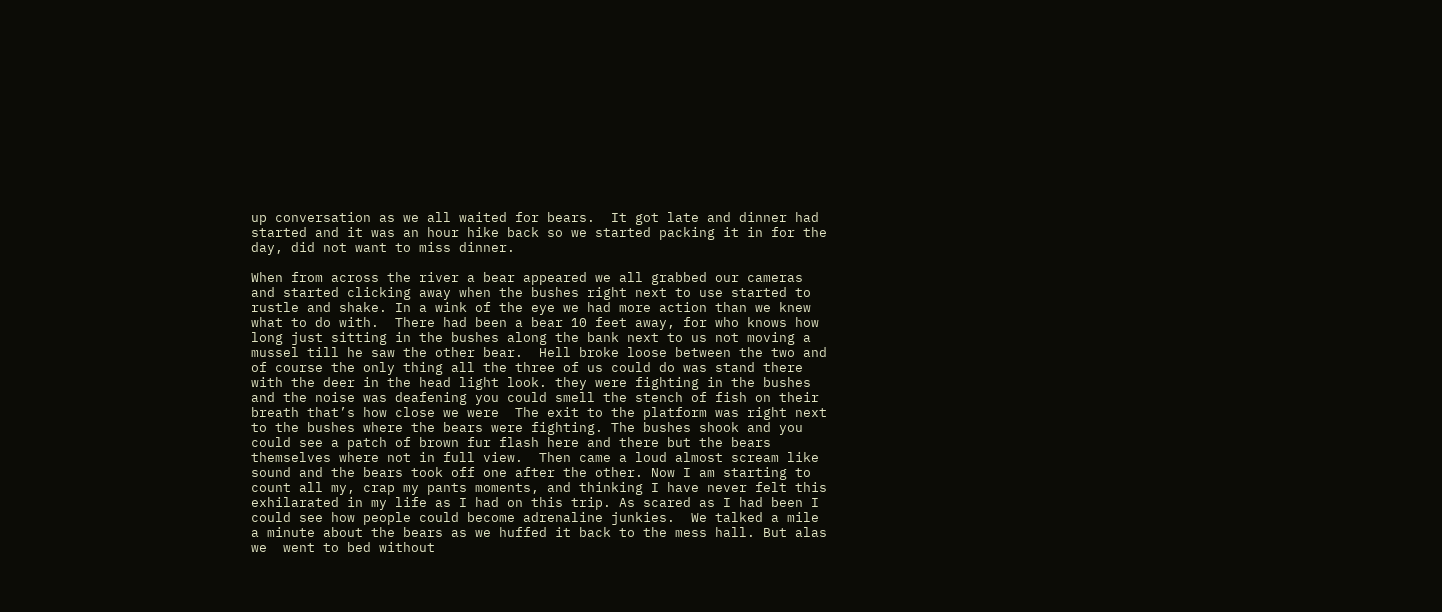up conversation as we all waited for bears.  It got late and dinner had started and it was an hour hike back so we started packing it in for the day, did not want to miss dinner.

When from across the river a bear appeared we all grabbed our cameras and started clicking away when the bushes right next to use started to rustle and shake. In a wink of the eye we had more action than we knew what to do with.  There had been a bear 10 feet away, for who knows how long just sitting in the bushes along the bank next to us not moving a mussel till he saw the other bear.  Hell broke loose between the two and of course the only thing all the three of us could do was stand there with the deer in the head light look. they were fighting in the bushes and the noise was deafening you could smell the stench of fish on their breath that’s how close we were  The exit to the platform was right next to the bushes where the bears were fighting. The bushes shook and you could see a patch of brown fur flash here and there but the bears themselves where not in full view.  Then came a loud almost scream like sound and the bears took off one after the other. Now I am starting to count all my, crap my pants moments, and thinking I have never felt this exhilarated in my life as I had on this trip. As scared as I had been I could see how people could become adrenaline junkies.  We talked a mile a minute about the bears as we huffed it back to the mess hall. But alas we  went to bed without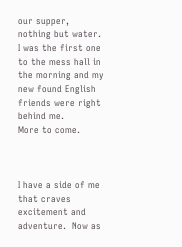our supper, nothing but water. I was the first one to the mess hall in the morning and my new found English friends were right behind me.
More to come.



I have a side of me that craves excitement and adventure.  Now as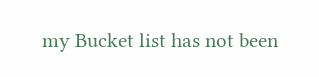my Bucket list has not been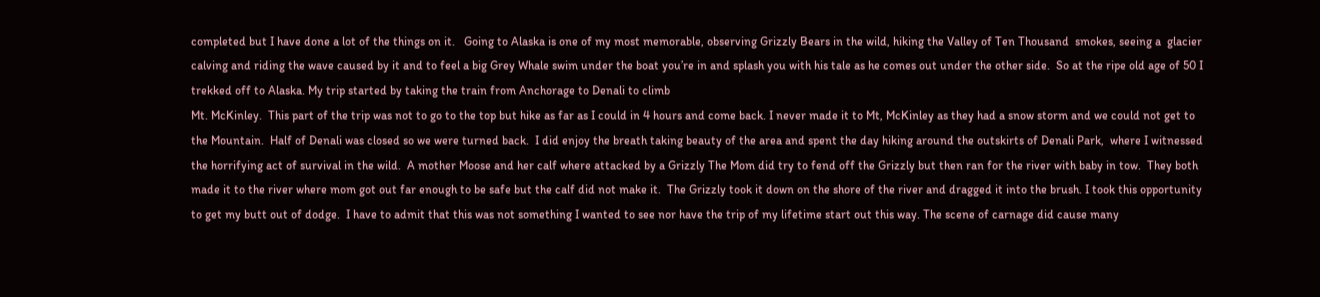completed but I have done a lot of the things on it.   Going to Alaska is one of my most memorable, observing Grizzly Bears in the wild, hiking the Valley of Ten Thousand  smokes, seeing a  glacier calving and riding the wave caused by it and to feel a big Grey Whale swim under the boat you’re in and splash you with his tale as he comes out under the other side.  So at the ripe old age of 50 I trekked off to Alaska. My trip started by taking the train from Anchorage to Denali to climb
Mt. McKinley.  This part of the trip was not to go to the top but hike as far as I could in 4 hours and come back. I never made it to Mt, McKinley as they had a snow storm and we could not get to the Mountain.  Half of Denali was closed so we were turned back.  I did enjoy the breath taking beauty of the area and spent the day hiking around the outskirts of Denali Park,  where I witnessed the horrifying act of survival in the wild.  A mother Moose and her calf where attacked by a Grizzly The Mom did try to fend off the Grizzly but then ran for the river with baby in tow.  They both made it to the river where mom got out far enough to be safe but the calf did not make it.  The Grizzly took it down on the shore of the river and dragged it into the brush. I took this opportunity to get my butt out of dodge.  I have to admit that this was not something I wanted to see nor have the trip of my lifetime start out this way. The scene of carnage did cause many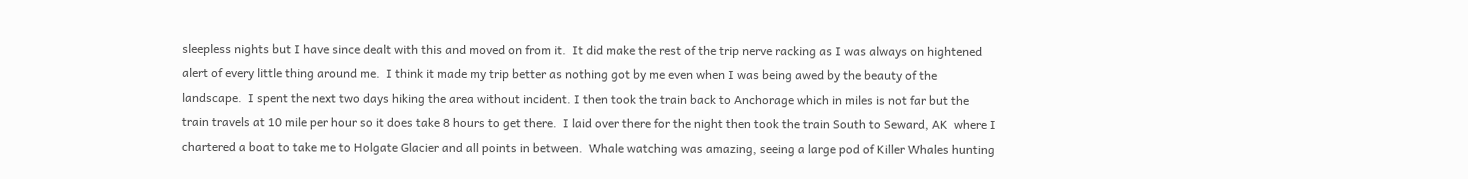sleepless nights but I have since dealt with this and moved on from it.  It did make the rest of the trip nerve racking as I was always on hightened alert of every little thing around me.  I think it made my trip better as nothing got by me even when I was being awed by the beauty of the landscape.  I spent the next two days hiking the area without incident. I then took the train back to Anchorage which in miles is not far but the train travels at 10 mile per hour so it does take 8 hours to get there.  I laid over there for the night then took the train South to Seward, AK  where I chartered a boat to take me to Holgate Glacier and all points in between.  Whale watching was amazing, seeing a large pod of Killer Whales hunting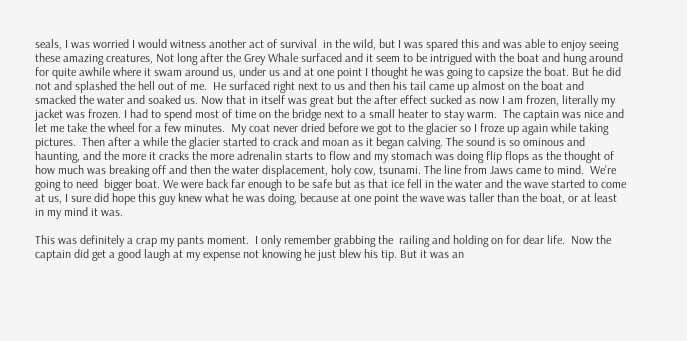seals, I was worried I would witness another act of survival  in the wild, but I was spared this and was able to enjoy seeing these amazing creatures, Not long after the Grey Whale surfaced and it seem to be intrigued with the boat and hung around for quite awhile where it swam around us, under us and at one point I thought he was going to capsize the boat. But he did not and splashed the hell out of me.  He surfaced right next to us and then his tail came up almost on the boat and smacked the water and soaked us. Now that in itself was great but the after effect sucked as now I am frozen, literally my jacket was frozen. I had to spend most of time on the bridge next to a small heater to stay warm.  The captain was nice and let me take the wheel for a few minutes.  My coat never dried before we got to the glacier so I froze up again while taking pictures.  Then after a while the glacier started to crack and moan as it began calving. The sound is so ominous and haunting, and the more it cracks the more adrenalin starts to flow and my stomach was doing flip flops as the thought of how much was breaking off and then the water displacement, holy cow, tsunami. The line from Jaws came to mind.  We’re going to need  bigger boat. We were back far enough to be safe but as that ice fell in the water and the wave started to come at us, I sure did hope this guy knew what he was doing, because at one point the wave was taller than the boat, or at least in my mind it was.

This was definitely a crap my pants moment.  I only remember grabbing the  railing and holding on for dear life.  Now the captain did get a good laugh at my expense not knowing he just blew his tip. But it was an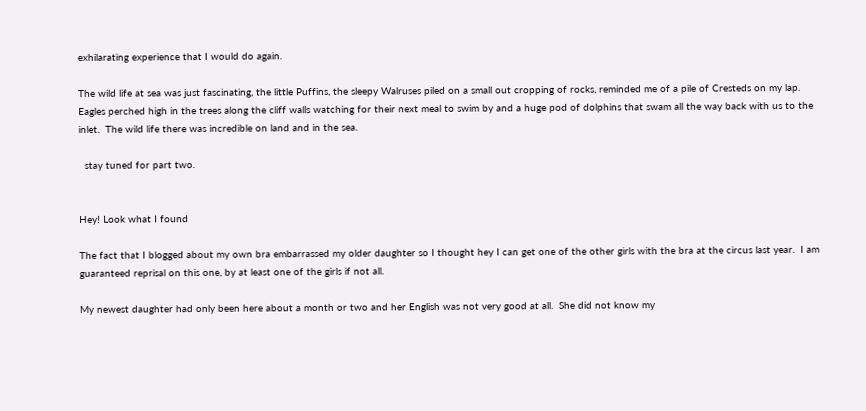exhilarating experience that I would do again.

The wild life at sea was just fascinating, the little Puffins, the sleepy Walruses piled on a small out cropping of rocks, reminded me of a pile of Cresteds on my lap. Eagles perched high in the trees along the cliff walls watching for their next meal to swim by and a huge pod of dolphins that swam all the way back with us to the inlet.  The wild life there was incredible on land and in the sea.

  stay tuned for part two.


Hey! Look what I found

The fact that I blogged about my own bra embarrassed my older daughter so I thought hey I can get one of the other girls with the bra at the circus last year.  I am guaranteed reprisal on this one, by at least one of the girls if not all.

My newest daughter had only been here about a month or two and her English was not very good at all.  She did not know my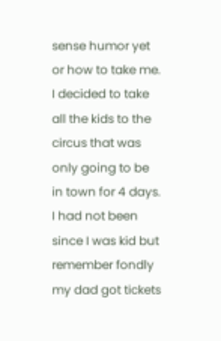sense humor yet or how to take me.  I decided to take all the kids to the circus that was only going to be in town for 4 days.  I had not been since I was kid but remember fondly my dad got tickets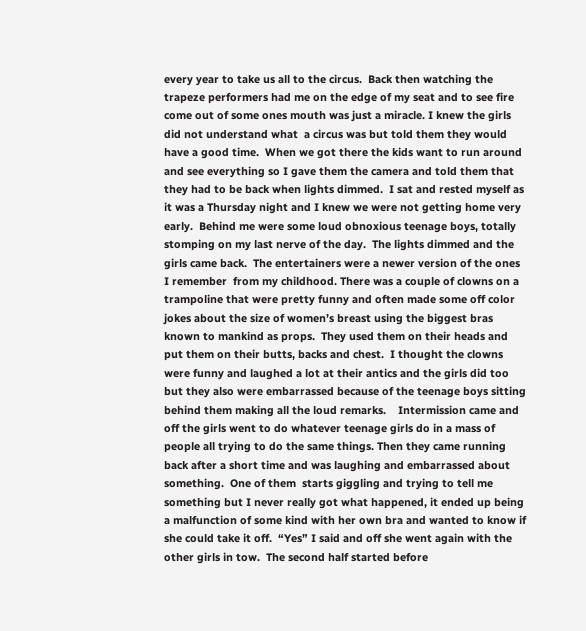every year to take us all to the circus.  Back then watching the trapeze performers had me on the edge of my seat and to see fire come out of some ones mouth was just a miracle. I knew the girls did not understand what  a circus was but told them they would have a good time.  When we got there the kids want to run around and see everything so I gave them the camera and told them that they had to be back when lights dimmed.  I sat and rested myself as it was a Thursday night and I knew we were not getting home very early.  Behind me were some loud obnoxious teenage boys, totally stomping on my last nerve of the day.  The lights dimmed and the girls came back.  The entertainers were a newer version of the ones I remember  from my childhood. There was a couple of clowns on a trampoline that were pretty funny and often made some off color jokes about the size of women’s breast using the biggest bras known to mankind as props.  They used them on their heads and put them on their butts, backs and chest.  I thought the clowns were funny and laughed a lot at their antics and the girls did too but they also were embarrassed because of the teenage boys sitting behind them making all the loud remarks.    Intermission came and off the girls went to do whatever teenage girls do in a mass of people all trying to do the same things. Then they came running back after a short time and was laughing and embarrassed about something.  One of them  starts giggling and trying to tell me something but I never really got what happened, it ended up being a malfunction of some kind with her own bra and wanted to know if she could take it off.  “Yes” I said and off she went again with the other girls in tow.  The second half started before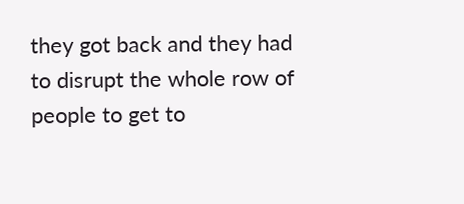they got back and they had to disrupt the whole row of people to get to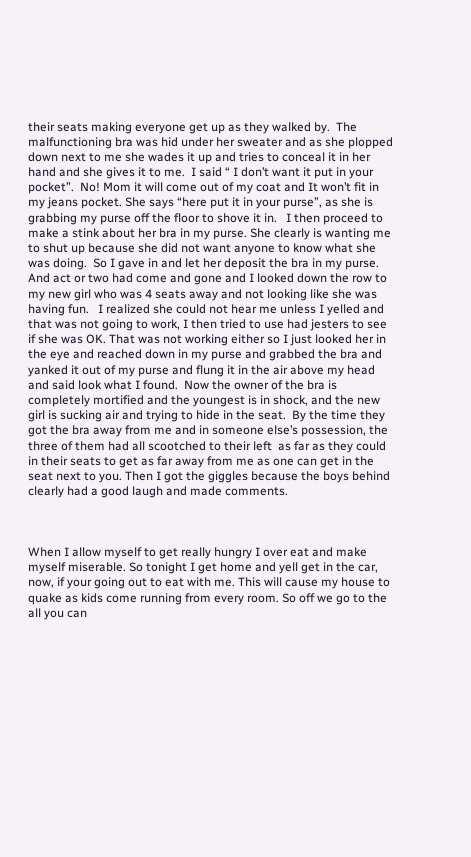their seats making everyone get up as they walked by.  The malfunctioning bra was hid under her sweater and as she plopped down next to me she wades it up and tries to conceal it in her hand and she gives it to me.  I said “ I don’t want it put in your pocket”.  No! Mom it will come out of my coat and It won’t fit in my jeans pocket. She says “here put it in your purse”, as she is grabbing my purse off the floor to shove it in.   I then proceed to make a stink about her bra in my purse. She clearly is wanting me to shut up because she did not want anyone to know what she was doing.  So I gave in and let her deposit the bra in my purse.  And act or two had come and gone and I looked down the row to my new girl who was 4 seats away and not looking like she was having fun.   I realized she could not hear me unless I yelled and that was not going to work, I then tried to use had jesters to see if she was OK. That was not working either so I just looked her in the eye and reached down in my purse and grabbed the bra and yanked it out of my purse and flung it in the air above my head and said look what I found.  Now the owner of the bra is completely mortified and the youngest is in shock, and the new girl is sucking air and trying to hide in the seat.  By the time they got the bra away from me and in someone else’s possession, the three of them had all scootched to their left  as far as they could in their seats to get as far away from me as one can get in the seat next to you. Then I got the giggles because the boys behind clearly had a good laugh and made comments.



When I allow myself to get really hungry I over eat and make myself miserable. So tonight I get home and yell get in the car, now, if your going out to eat with me. This will cause my house to quake as kids come running from every room. So off we go to the all you can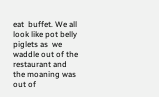eat  buffet. We all look like pot belly piglets as  we waddle out of the restaurant and the moaning was out of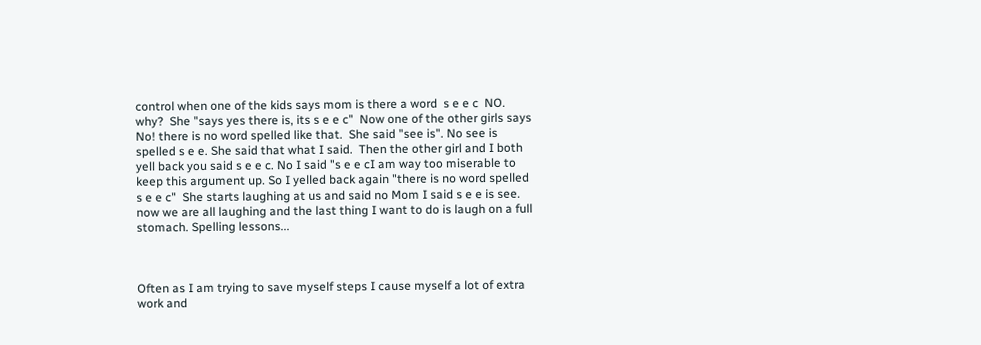control when one of the kids says mom is there a word  s e e c  NO. why?  She "says yes there is, its s e e c"  Now one of the other girls says No! there is no word spelled like that.  She said "see is". No see is spelled s e e. She said that what I said.  Then the other girl and I both yell back you said s e e c. No I said "s e e cI am way too miserable to keep this argument up. So I yelled back again "there is no word spelled s e e c"  She starts laughing at us and said no Mom I said s e e is see.  now we are all laughing and the last thing I want to do is laugh on a full stomach. Spelling lessons...



Often as I am trying to save myself steps I cause myself a lot of extra work and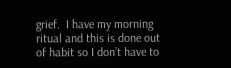grief.  I have my morning ritual and this is done out of habit so I don’t have to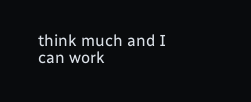think much and I can work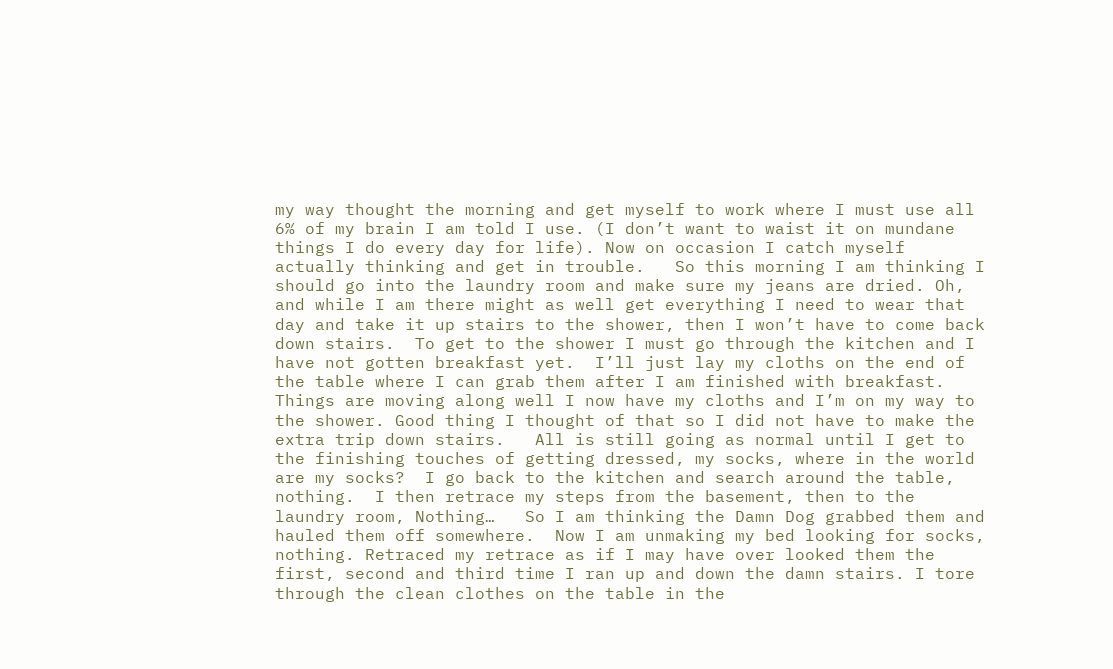my way thought the morning and get myself to work where I must use all 6% of my brain I am told I use. (I don’t want to waist it on mundane things I do every day for life). Now on occasion I catch myself actually thinking and get in trouble.   So this morning I am thinking I should go into the laundry room and make sure my jeans are dried. Oh, and while I am there might as well get everything I need to wear that day and take it up stairs to the shower, then I won’t have to come back down stairs.  To get to the shower I must go through the kitchen and I have not gotten breakfast yet.  I’ll just lay my cloths on the end of the table where I can grab them after I am finished with breakfast. Things are moving along well I now have my cloths and I’m on my way to the shower. Good thing I thought of that so I did not have to make the extra trip down stairs.   All is still going as normal until I get to the finishing touches of getting dressed, my socks, where in the world are my socks?  I go back to the kitchen and search around the table, nothing.  I then retrace my steps from the basement, then to the laundry room, Nothing…   So I am thinking the Damn Dog grabbed them and hauled them off somewhere.  Now I am unmaking my bed looking for socks, nothing. Retraced my retrace as if I may have over looked them the first, second and third time I ran up and down the damn stairs. I tore through the clean clothes on the table in the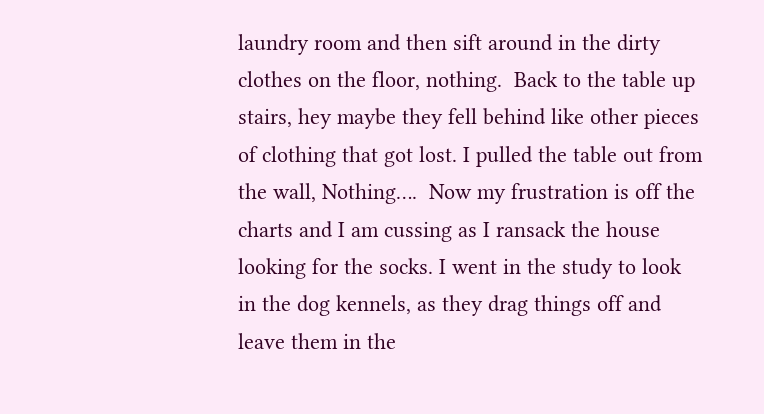laundry room and then sift around in the dirty clothes on the floor, nothing.  Back to the table up stairs, hey maybe they fell behind like other pieces of clothing that got lost. I pulled the table out from the wall, Nothing….  Now my frustration is off the charts and I am cussing as I ransack the house looking for the socks. I went in the study to look in the dog kennels, as they drag things off and leave them in the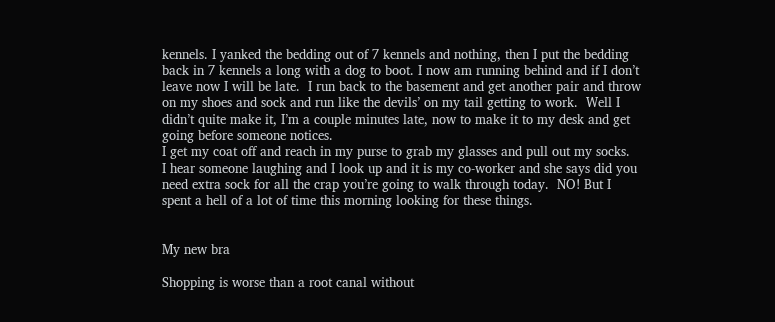kennels. I yanked the bedding out of 7 kennels and nothing, then I put the bedding back in 7 kennels a long with a dog to boot. I now am running behind and if I don’t leave now I will be late.  I run back to the basement and get another pair and throw on my shoes and sock and run like the devils’ on my tail getting to work.  Well I didn’t quite make it, I’m a couple minutes late, now to make it to my desk and get going before someone notices.
I get my coat off and reach in my purse to grab my glasses and pull out my socks.  I hear someone laughing and I look up and it is my co-worker and she says did you need extra sock for all the crap you’re going to walk through today.  NO! But I spent a hell of a lot of time this morning looking for these things.


My new bra

Shopping is worse than a root canal without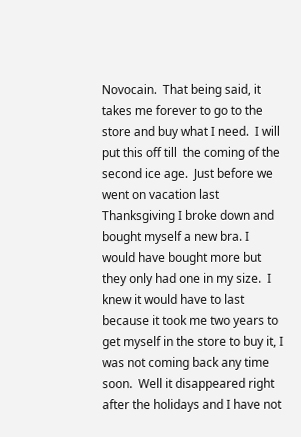Novocain.  That being said, it takes me forever to go to the store and buy what I need.  I will put this off till  the coming of the second ice age.  Just before we went on vacation last Thanksgiving I broke down and bought myself a new bra. I would have bought more but they only had one in my size.  I knew it would have to last because it took me two years to get myself in the store to buy it, I was not coming back any time soon.  Well it disappeared right after the holidays and I have not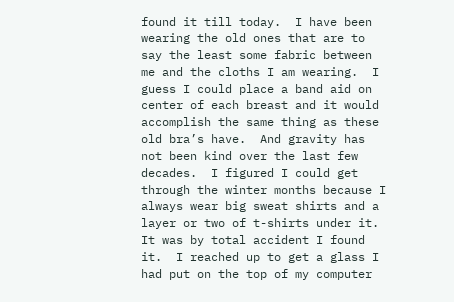found it till today.  I have been wearing the old ones that are to say the least some fabric between me and the cloths I am wearing.  I guess I could place a band aid on center of each breast and it would accomplish the same thing as these old bra’s have.  And gravity has not been kind over the last few decades.  I figured I could get through the winter months because I always wear big sweat shirts and a layer or two of t-shirts under it.
It was by total accident I found it.  I reached up to get a glass I had put on the top of my computer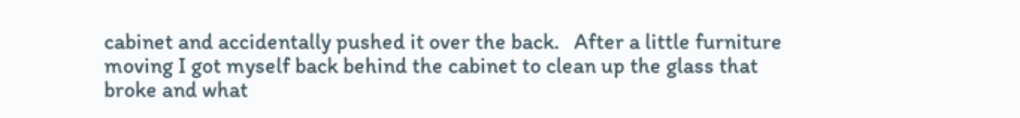cabinet and accidentally pushed it over the back.   After a little furniture moving I got myself back behind the cabinet to clean up the glass that broke and what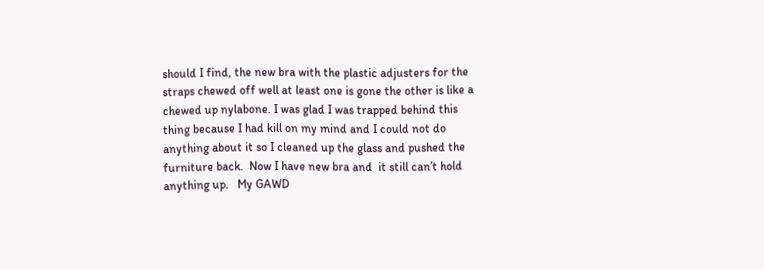should I find, the new bra with the plastic adjusters for the straps chewed off well at least one is gone the other is like a chewed up nylabone. I was glad I was trapped behind this thing because I had kill on my mind and I could not do anything about it so I cleaned up the glass and pushed the furniture back.  Now I have new bra and  it still can’t hold anything up.   My GAWD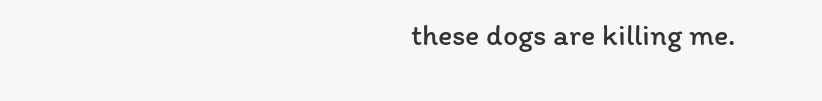these dogs are killing me.